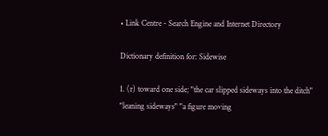• Link Centre - Search Engine and Internet Directory

Dictionary definition for: Sidewise

1. (r) toward one side; "the car slipped sideways into the ditch" "leaning sideways" "a figure moving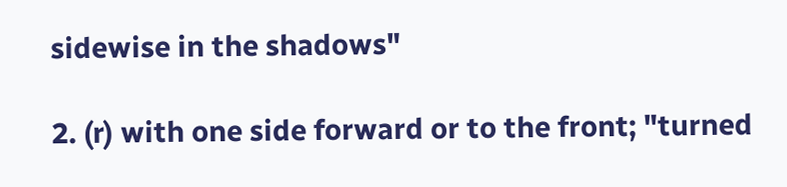sidewise in the shadows"

2. (r) with one side forward or to the front; "turned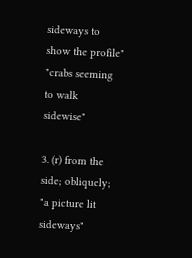sideways to show the profile" "crabs seeming to walk sidewise"

3. (r) from the side; obliquely; "a picture lit sideways"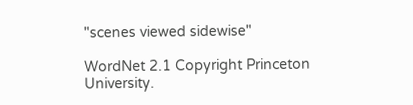"scenes viewed sidewise"

WordNet 2.1 Copyright Princeton University.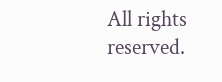All rights reserved.